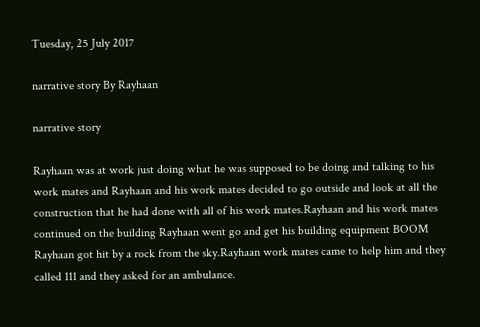Tuesday, 25 July 2017

narrative story By Rayhaan

narrative story

Rayhaan was at work just doing what he was supposed to be doing and talking to his work mates and Rayhaan and his work mates decided to go outside and look at all the construction that he had done with all of his work mates.Rayhaan and his work mates continued on the building Rayhaan went go and get his building equipment BOOM Rayhaan got hit by a rock from the sky.Rayhaan work mates came to help him and they called 111 and they asked for an ambulance.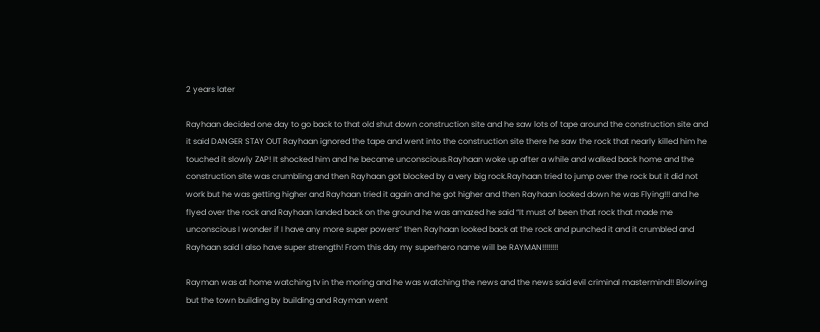2 years later

Rayhaan decided one day to go back to that old shut down construction site and he saw lots of tape around the construction site and it said DANGER STAY OUT Rayhaan ignored the tape and went into the construction site there he saw the rock that nearly killed him he touched it slowly ZAP! It shocked him and he became unconscious.Rayhaan woke up after a while and walked back home and the construction site was crumbling and then Rayhaan got blocked by a very big rock.Rayhaan tried to jump over the rock but it did not work but he was getting higher and Rayhaan tried it again and he got higher and then Rayhaan looked down he was Flying!!! and he flyed over the rock and Rayhaan landed back on the ground he was amazed he said “It must of been that rock that made me unconscious I wonder if I have any more super powers” then Rayhaan looked back at the rock and punched it and it crumbled and Rayhaan said I also have super strength! From this day my superhero name will be RAYMAN!!!!!!!!

Rayman was at home watching tv in the moring and he was watching the news and the news said evil criminal mastermind!! Blowing but the town building by building and Rayman went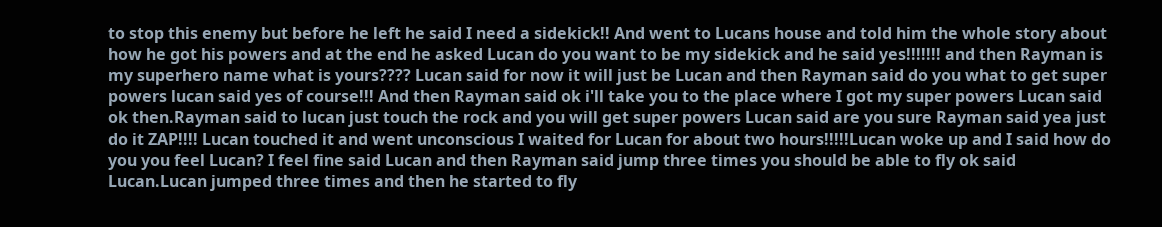to stop this enemy but before he left he said I need a sidekick!! And went to Lucans house and told him the whole story about how he got his powers and at the end he asked Lucan do you want to be my sidekick and he said yes!!!!!!! and then Rayman is my superhero name what is yours???? Lucan said for now it will just be Lucan and then Rayman said do you what to get super powers lucan said yes of course!!! And then Rayman said ok i'll take you to the place where I got my super powers Lucan said ok then.Rayman said to lucan just touch the rock and you will get super powers Lucan said are you sure Rayman said yea just do it ZAP!!!! Lucan touched it and went unconscious I waited for Lucan for about two hours!!!!!Lucan woke up and I said how do you you feel Lucan? I feel fine said Lucan and then Rayman said jump three times you should be able to fly ok said Lucan.Lucan jumped three times and then he started to fly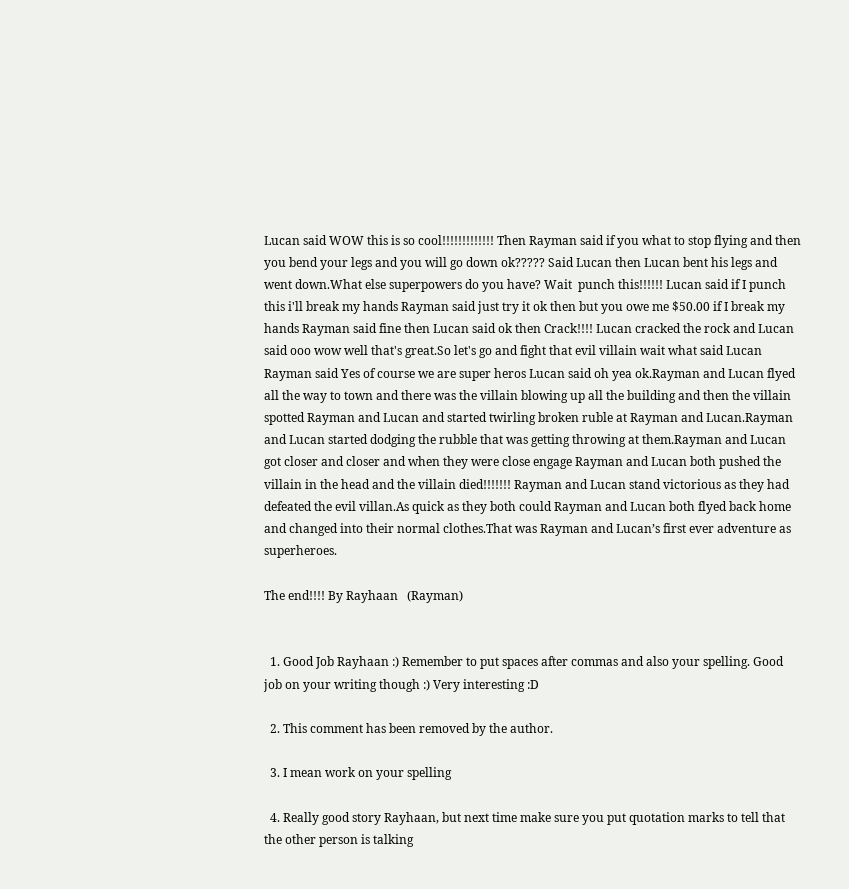Lucan said WOW this is so cool!!!!!!!!!!!!! Then Rayman said if you what to stop flying and then you bend your legs and you will go down ok????? Said Lucan then Lucan bent his legs and went down.What else superpowers do you have? Wait  punch this!!!!!! Lucan said if I punch this i'll break my hands Rayman said just try it ok then but you owe me $50.00 if I break my hands Rayman said fine then Lucan said ok then Crack!!!! Lucan cracked the rock and Lucan said ooo wow well that's great.So let's go and fight that evil villain wait what said Lucan Rayman said Yes of course we are super heros Lucan said oh yea ok.Rayman and Lucan flyed all the way to town and there was the villain blowing up all the building and then the villain spotted Rayman and Lucan and started twirling broken ruble at Rayman and Lucan.Rayman and Lucan started dodging the rubble that was getting throwing at them.Rayman and Lucan got closer and closer and when they were close engage Rayman and Lucan both pushed the villain in the head and the villain died!!!!!!! Rayman and Lucan stand victorious as they had defeated the evil villan.As quick as they both could Rayman and Lucan both flyed back home and changed into their normal clothes.That was Rayman and Lucan’s first ever adventure as superheroes.

The end!!!! By Rayhaan   (Rayman)


  1. Good Job Rayhaan :) Remember to put spaces after commas and also your spelling. Good job on your writing though :) Very interesting :D

  2. This comment has been removed by the author.

  3. I mean work on your spelling

  4. Really good story Rayhaan, but next time make sure you put quotation marks to tell that the other person is talking